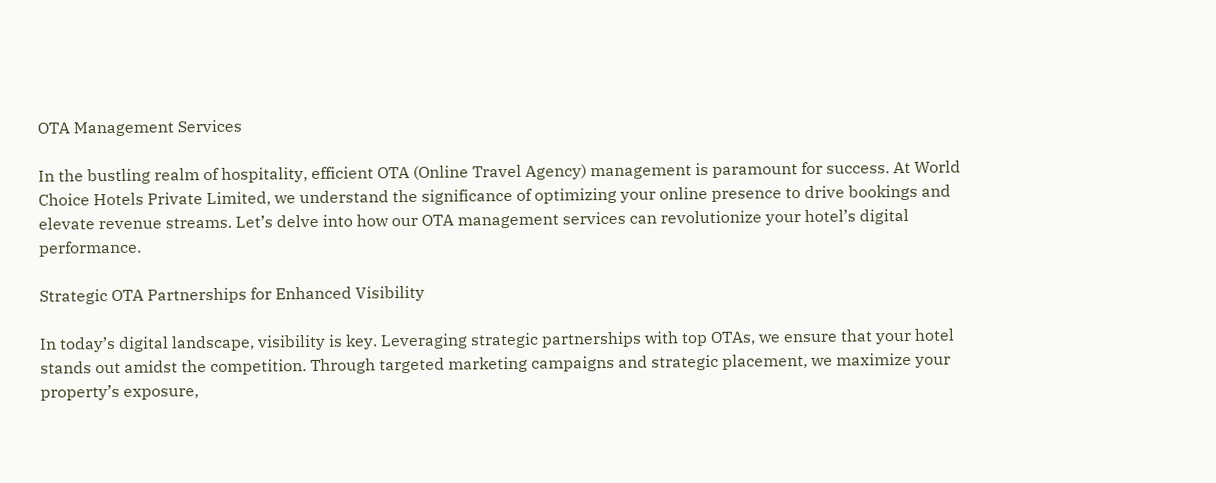OTA Management Services

In the bustling realm of hospitality, efficient OTA (Online Travel Agency) management is paramount for success. At World Choice Hotels Private Limited, we understand the significance of optimizing your online presence to drive bookings and elevate revenue streams. Let’s delve into how our OTA management services can revolutionize your hotel’s digital performance.

Strategic OTA Partnerships for Enhanced Visibility

In today’s digital landscape, visibility is key. Leveraging strategic partnerships with top OTAs, we ensure that your hotel stands out amidst the competition. Through targeted marketing campaigns and strategic placement, we maximize your property’s exposure,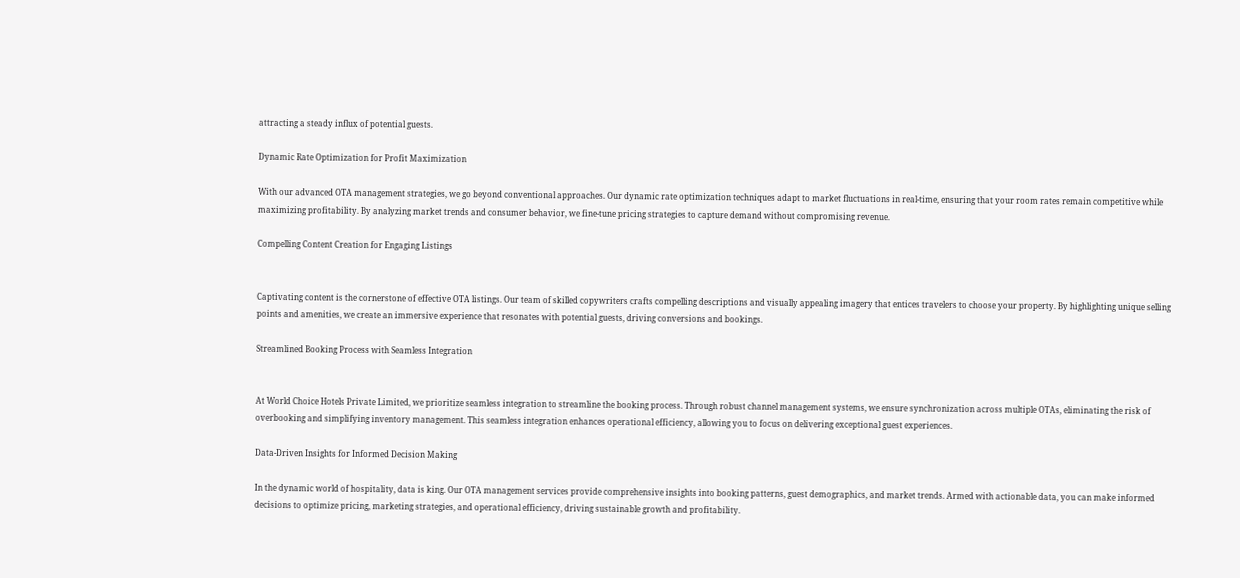attracting a steady influx of potential guests.

Dynamic Rate Optimization for Profit Maximization

With our advanced OTA management strategies, we go beyond conventional approaches. Our dynamic rate optimization techniques adapt to market fluctuations in real-time, ensuring that your room rates remain competitive while maximizing profitability. By analyzing market trends and consumer behavior, we fine-tune pricing strategies to capture demand without compromising revenue.

Compelling Content Creation for Engaging Listings


Captivating content is the cornerstone of effective OTA listings. Our team of skilled copywriters crafts compelling descriptions and visually appealing imagery that entices travelers to choose your property. By highlighting unique selling points and amenities, we create an immersive experience that resonates with potential guests, driving conversions and bookings.

Streamlined Booking Process with Seamless Integration


At World Choice Hotels Private Limited, we prioritize seamless integration to streamline the booking process. Through robust channel management systems, we ensure synchronization across multiple OTAs, eliminating the risk of overbooking and simplifying inventory management. This seamless integration enhances operational efficiency, allowing you to focus on delivering exceptional guest experiences.

Data-Driven Insights for Informed Decision Making

In the dynamic world of hospitality, data is king. Our OTA management services provide comprehensive insights into booking patterns, guest demographics, and market trends. Armed with actionable data, you can make informed decisions to optimize pricing, marketing strategies, and operational efficiency, driving sustainable growth and profitability.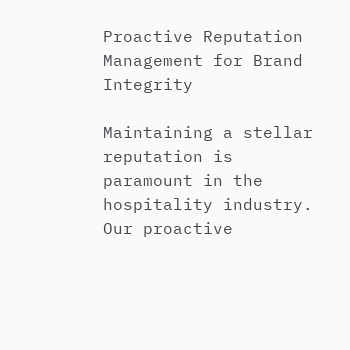Proactive Reputation Management for Brand Integrity

Maintaining a stellar reputation is paramount in the hospitality industry. Our proactive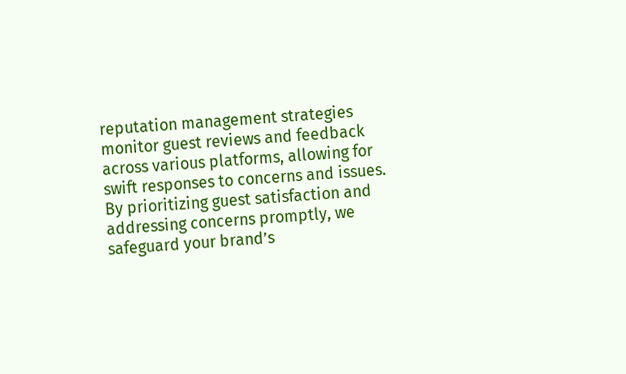reputation management strategies monitor guest reviews and feedback across various platforms, allowing for swift responses to concerns and issues. By prioritizing guest satisfaction and addressing concerns promptly, we safeguard your brand’s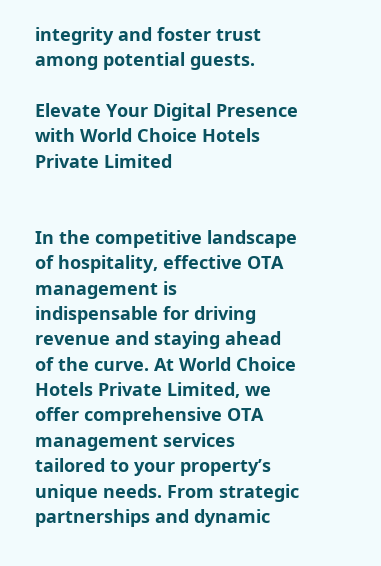integrity and foster trust among potential guests.

Elevate Your Digital Presence with World Choice Hotels Private Limited


In the competitive landscape of hospitality, effective OTA management is indispensable for driving revenue and staying ahead of the curve. At World Choice Hotels Private Limited, we offer comprehensive OTA management services tailored to your property’s unique needs. From strategic partnerships and dynamic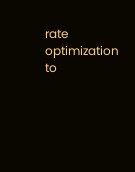rate optimization to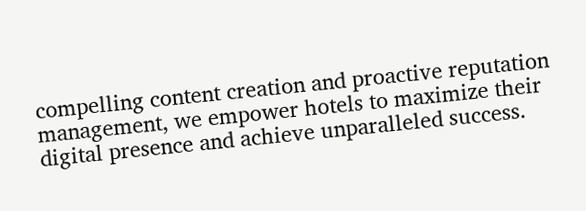compelling content creation and proactive reputation management, we empower hotels to maximize their digital presence and achieve unparalleled success.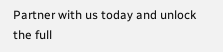Partner with us today and unlock the full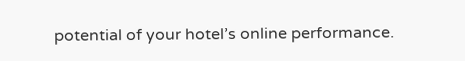potential of your hotel’s online performance.